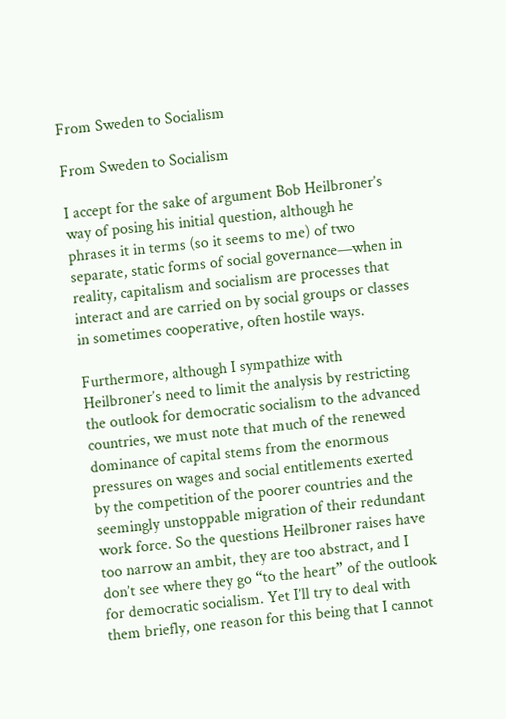From Sweden to Socialism

From Sweden to Socialism

I accept for the sake of argument Bob Heilbroner’s way of posing his initial question, although he phrases it in terms (so it seems to me) of two separate, static forms of social governance—when in reality, capitalism and socialism are processes that interact and are carried on by social groups or classes in sometimes cooperative, often hostile ways.

Furthermore, although I sympathize with Heilbroner’s need to limit the analysis by restricting the outlook for democratic socialism to the advanced countries, we must note that much of the renewed dominance of capital stems from the enormous pressures on wages and social entitlements exerted by the competition of the poorer countries and the seemingly unstoppable migration of their redundant work force. So the questions Heilbroner raises have too narrow an ambit, they are too abstract, and I don’t see where they go “to the heart” of the outlook for democratic socialism. Yet I’ll try to deal with them briefly, one reason for this being that I cannot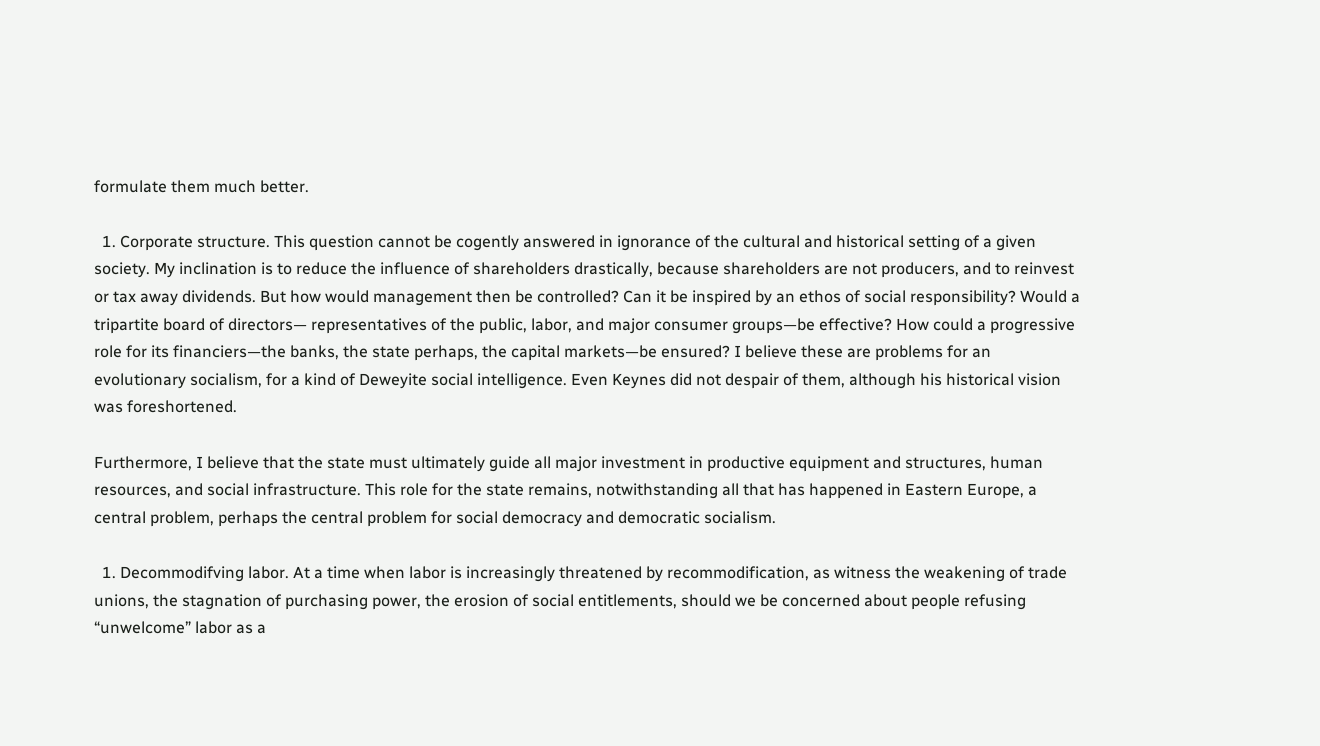formulate them much better.

  1. Corporate structure. This question cannot be cogently answered in ignorance of the cultural and historical setting of a given society. My inclination is to reduce the influence of shareholders drastically, because shareholders are not producers, and to reinvest or tax away dividends. But how would management then be controlled? Can it be inspired by an ethos of social responsibility? Would a tripartite board of directors— representatives of the public, labor, and major consumer groups—be effective? How could a progressive role for its financiers—the banks, the state perhaps, the capital markets—be ensured? I believe these are problems for an evolutionary socialism, for a kind of Deweyite social intelligence. Even Keynes did not despair of them, although his historical vision was foreshortened.

Furthermore, I believe that the state must ultimately guide all major investment in productive equipment and structures, human resources, and social infrastructure. This role for the state remains, notwithstanding all that has happened in Eastern Europe, a central problem, perhaps the central problem for social democracy and democratic socialism.

  1. Decommodifving labor. At a time when labor is increasingly threatened by recommodification, as witness the weakening of trade unions, the stagnation of purchasing power, the erosion of social entitlements, should we be concerned about people refusing “unwelcome” labor as a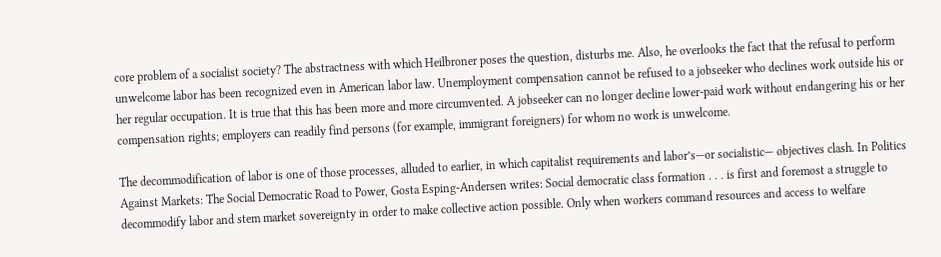core problem of a socialist society? The abstractness with which Heilbroner poses the question, disturbs me. Also, he overlooks the fact that the refusal to perform unwelcome labor has been recognized even in American labor law. Unemployment compensation cannot be refused to a jobseeker who declines work outside his or her regular occupation. It is true that this has been more and more circumvented. A jobseeker can no longer decline lower-paid work without endangering his or her compensation rights; employers can readily find persons (for example, immigrant foreigners) for whom no work is unwelcome.

The decommodification of labor is one of those processes, alluded to earlier, in which capitalist requirements and labor’s—or socialistic— objectives clash. In Politics Against Markets: The Social Democratic Road to Power, Gosta Esping-Andersen writes: Social democratic class formation . . . is first and foremost a struggle to decommodify labor and stem market sovereignty in order to make collective action possible. Only when workers command resources and access to welfare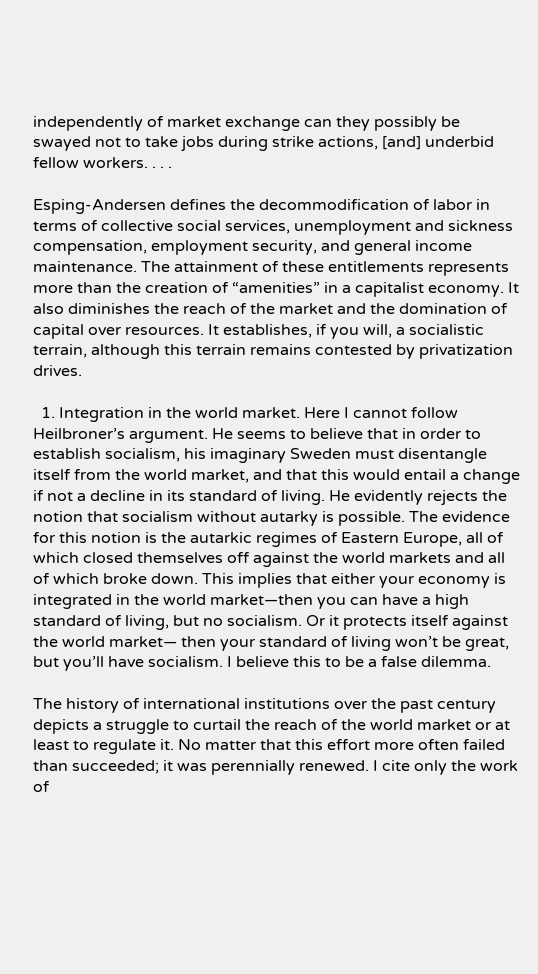independently of market exchange can they possibly be swayed not to take jobs during strike actions, [and] underbid fellow workers. . . .

Esping-Andersen defines the decommodification of labor in terms of collective social services, unemployment and sickness compensation, employment security, and general income maintenance. The attainment of these entitlements represents more than the creation of “amenities” in a capitalist economy. It also diminishes the reach of the market and the domination of capital over resources. It establishes, if you will, a socialistic terrain, although this terrain remains contested by privatization drives.

  1. Integration in the world market. Here I cannot follow Heilbroner’s argument. He seems to believe that in order to establish socialism, his imaginary Sweden must disentangle itself from the world market, and that this would entail a change if not a decline in its standard of living. He evidently rejects the notion that socialism without autarky is possible. The evidence for this notion is the autarkic regimes of Eastern Europe, all of which closed themselves off against the world markets and all of which broke down. This implies that either your economy is integrated in the world market—then you can have a high standard of living, but no socialism. Or it protects itself against the world market— then your standard of living won’t be great, but you’ll have socialism. I believe this to be a false dilemma.

The history of international institutions over the past century depicts a struggle to curtail the reach of the world market or at least to regulate it. No matter that this effort more often failed than succeeded; it was perennially renewed. I cite only the work of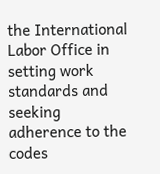the International Labor Office in setting work standards and seeking adherence to the codes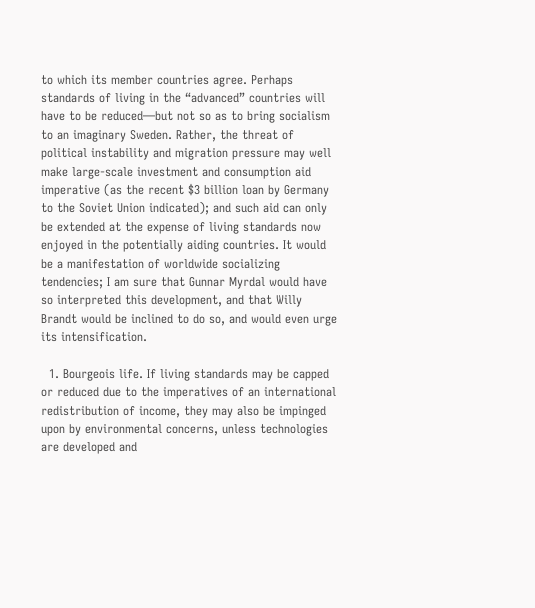to which its member countries agree. Perhaps standards of living in the “advanced” countries will have to be reduced—but not so as to bring socialism to an imaginary Sweden. Rather, the threat of political instability and migration pressure may well make large-scale investment and consumption aid imperative (as the recent $3 billion loan by Germany to the Soviet Union indicated); and such aid can only be extended at the expense of living standards now enjoyed in the potentially aiding countries. It would be a manifestation of worldwide socializing tendencies; I am sure that Gunnar Myrdal would have so interpreted this development, and that Willy Brandt would be inclined to do so, and would even urge its intensification.

  1. Bourgeois life. If living standards may be capped or reduced due to the imperatives of an international redistribution of income, they may also be impinged upon by environmental concerns, unless technologies are developed and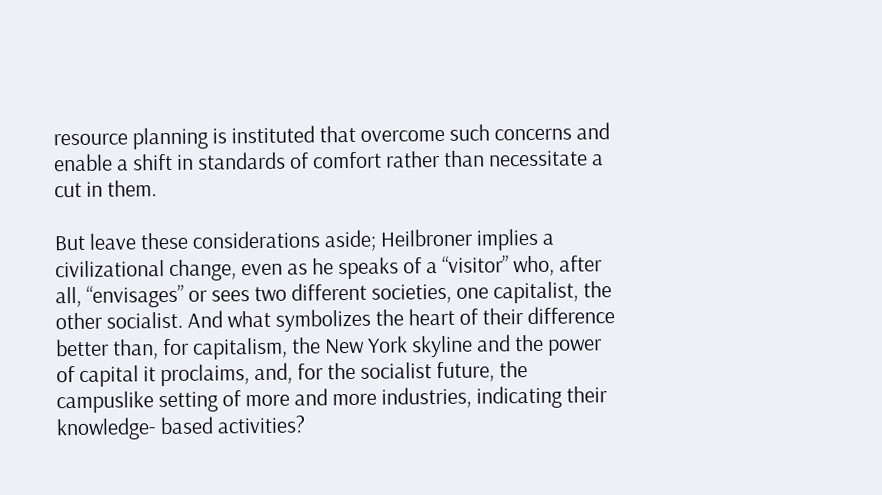resource planning is instituted that overcome such concerns and enable a shift in standards of comfort rather than necessitate a cut in them.

But leave these considerations aside; Heilbroner implies a civilizational change, even as he speaks of a “visitor” who, after all, “envisages” or sees two different societies, one capitalist, the other socialist. And what symbolizes the heart of their difference better than, for capitalism, the New York skyline and the power of capital it proclaims, and, for the socialist future, the campuslike setting of more and more industries, indicating their knowledge- based activities?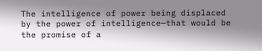The intelligence of power being displaced by the power of intelligence—that would be the promise of a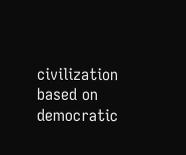civilization based on democratic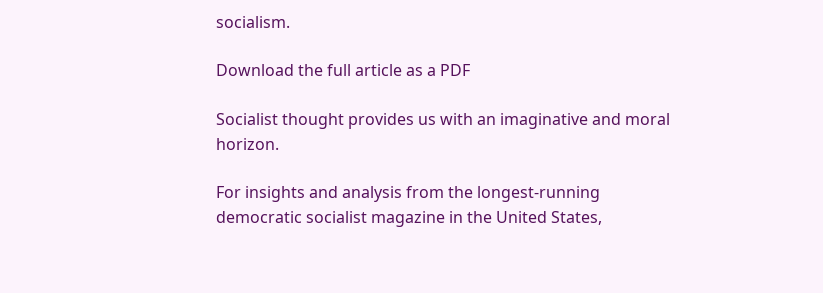socialism.

Download the full article as a PDF

Socialist thought provides us with an imaginative and moral horizon.

For insights and analysis from the longest-running democratic socialist magazine in the United States,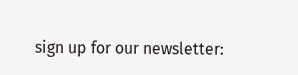sign up for our newsletter: